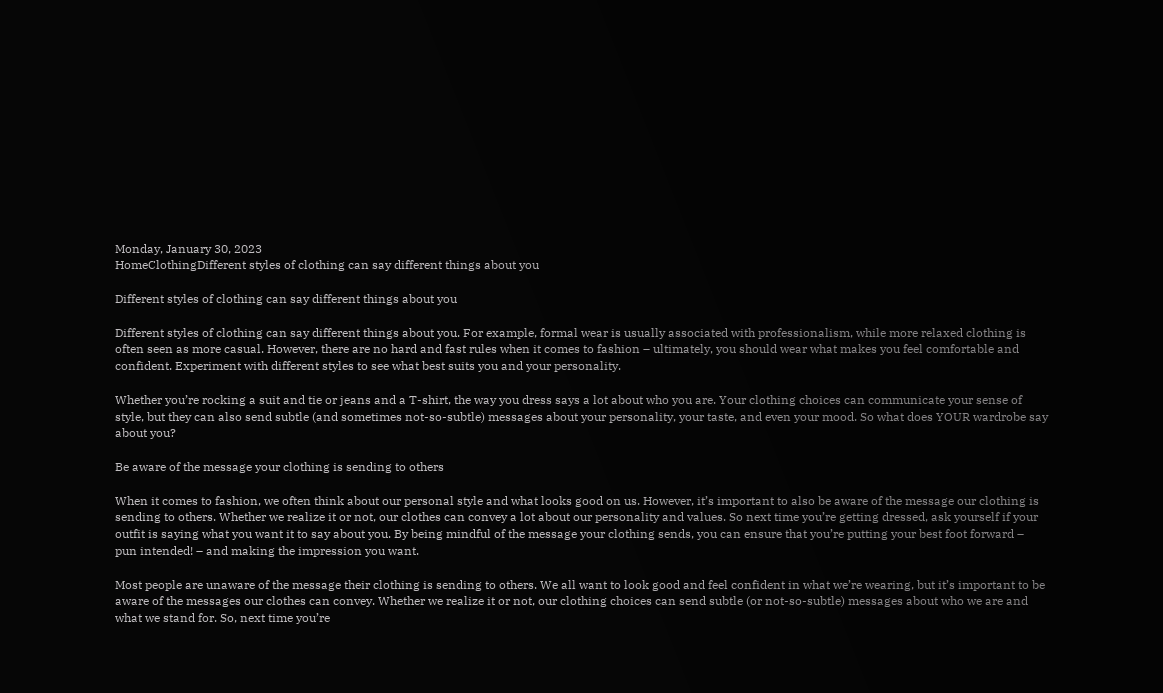Monday, January 30, 2023
HomeClothingDifferent styles of clothing can say different things about you

Different styles of clothing can say different things about you

Different styles of clothing can say different things about you. For example, formal wear is usually associated with professionalism, while more relaxed clothing is often seen as more casual. However, there are no hard and fast rules when it comes to fashion – ultimately, you should wear what makes you feel comfortable and confident. Experiment with different styles to see what best suits you and your personality.

Whether you’re rocking a suit and tie or jeans and a T-shirt, the way you dress says a lot about who you are. Your clothing choices can communicate your sense of style, but they can also send subtle (and sometimes not-so-subtle) messages about your personality, your taste, and even your mood. So what does YOUR wardrobe say about you?

Be aware of the message your clothing is sending to others

When it comes to fashion, we often think about our personal style and what looks good on us. However, it’s important to also be aware of the message our clothing is sending to others. Whether we realize it or not, our clothes can convey a lot about our personality and values. So next time you’re getting dressed, ask yourself if your outfit is saying what you want it to say about you. By being mindful of the message your clothing sends, you can ensure that you’re putting your best foot forward – pun intended! – and making the impression you want.

Most people are unaware of the message their clothing is sending to others. We all want to look good and feel confident in what we’re wearing, but it’s important to be aware of the messages our clothes can convey. Whether we realize it or not, our clothing choices can send subtle (or not-so-subtle) messages about who we are and what we stand for. So, next time you’re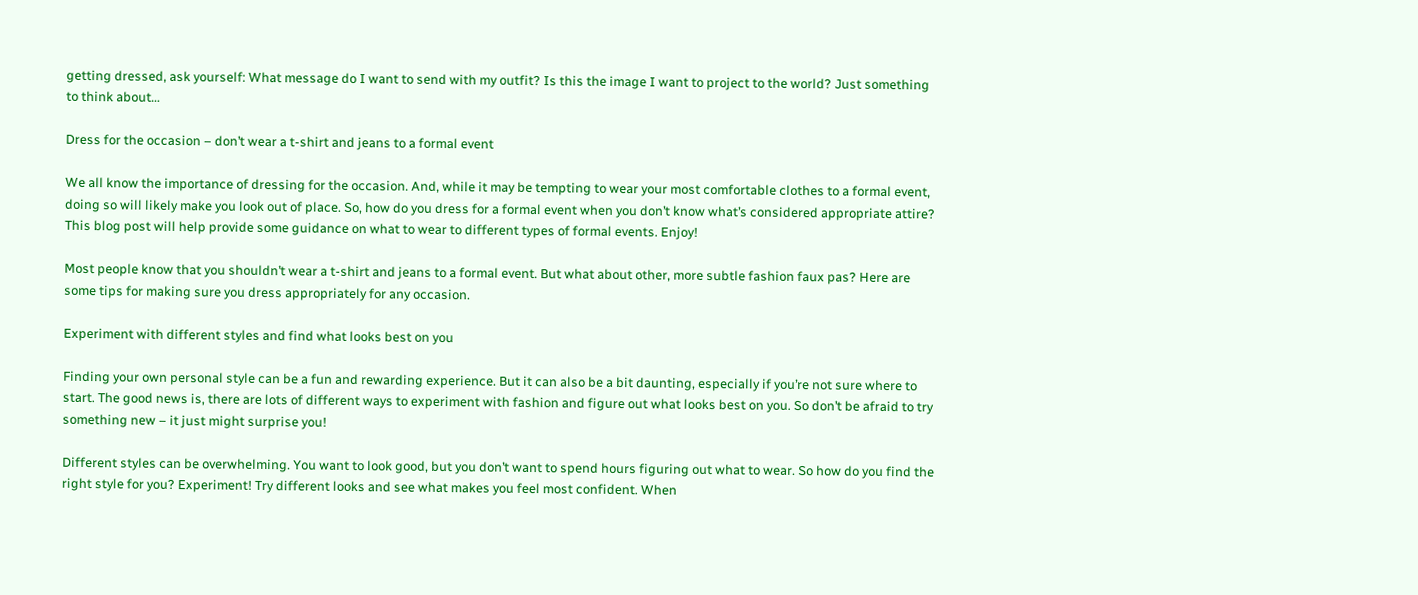getting dressed, ask yourself: What message do I want to send with my outfit? Is this the image I want to project to the world? Just something to think about…

Dress for the occasion – don’t wear a t-shirt and jeans to a formal event

We all know the importance of dressing for the occasion. And, while it may be tempting to wear your most comfortable clothes to a formal event, doing so will likely make you look out of place. So, how do you dress for a formal event when you don’t know what’s considered appropriate attire? This blog post will help provide some guidance on what to wear to different types of formal events. Enjoy!

Most people know that you shouldn’t wear a t-shirt and jeans to a formal event. But what about other, more subtle fashion faux pas? Here are some tips for making sure you dress appropriately for any occasion.

Experiment with different styles and find what looks best on you

Finding your own personal style can be a fun and rewarding experience. But it can also be a bit daunting, especially if you’re not sure where to start. The good news is, there are lots of different ways to experiment with fashion and figure out what looks best on you. So don’t be afraid to try something new – it just might surprise you!

Different styles can be overwhelming. You want to look good, but you don’t want to spend hours figuring out what to wear. So how do you find the right style for you? Experiment! Try different looks and see what makes you feel most confident. When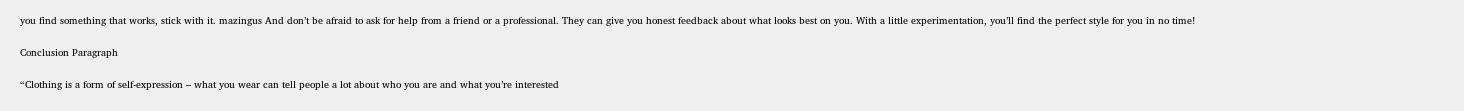you find something that works, stick with it. mazingus And don’t be afraid to ask for help from a friend or a professional. They can give you honest feedback about what looks best on you. With a little experimentation, you’ll find the perfect style for you in no time!

Conclusion Paragraph

“Clothing is a form of self-expression – what you wear can tell people a lot about who you are and what you’re interested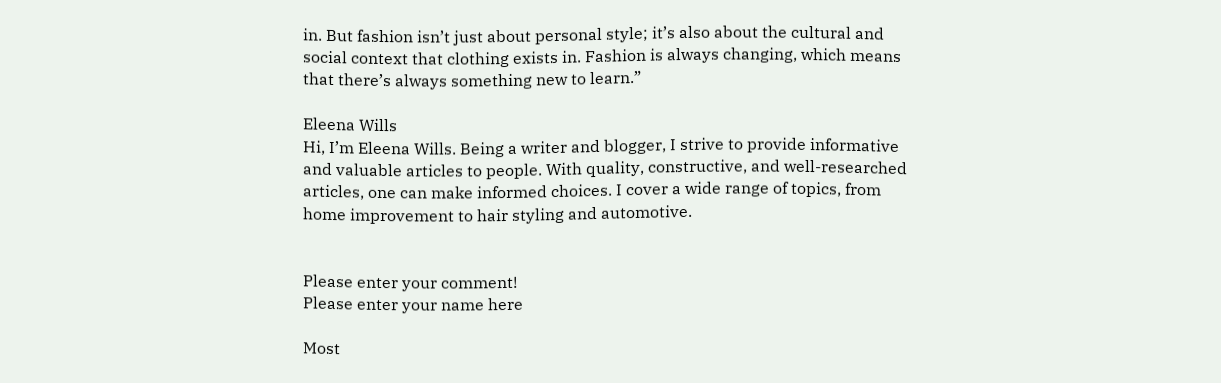in. But fashion isn’t just about personal style; it’s also about the cultural and social context that clothing exists in. Fashion is always changing, which means that there’s always something new to learn.”

Eleena Wills
Hi, I’m Eleena Wills. Being a writer and blogger, I strive to provide informative and valuable articles to people. With quality, constructive, and well-researched articles, one can make informed choices. I cover a wide range of topics, from home improvement to hair styling and automotive.


Please enter your comment!
Please enter your name here

Most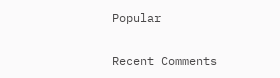Popular

Recent Comments